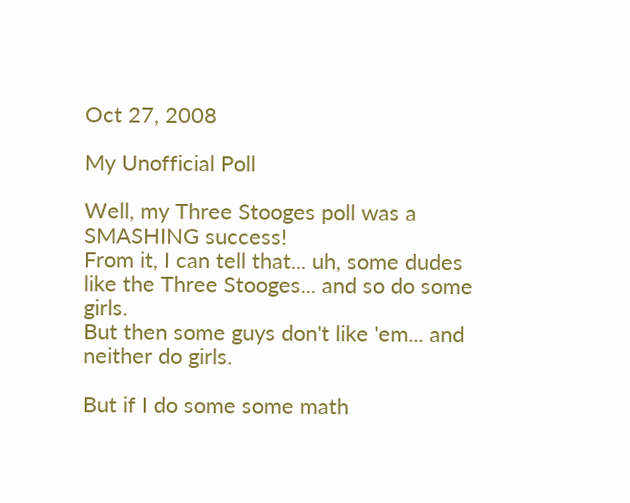Oct 27, 2008

My Unofficial Poll

Well, my Three Stooges poll was a SMASHING success!
From it, I can tell that... uh, some dudes like the Three Stooges... and so do some girls.
But then some guys don't like 'em... and neither do girls.

But if I do some some math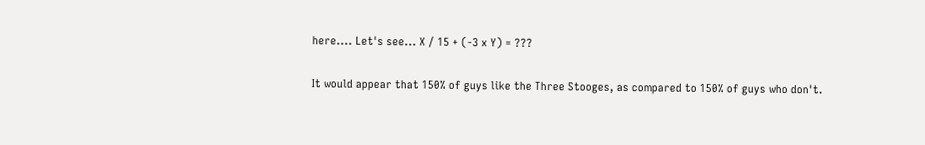here.... Let's see... X / 15 + (-3 x Y) = ???

It would appear that 150% of guys like the Three Stooges, as compared to 150% of guys who don't.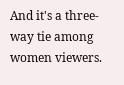And it's a three-way tie among women viewers.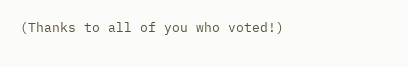(Thanks to all of you who voted!)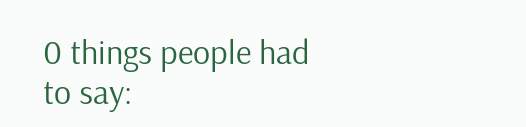0 things people had to say: